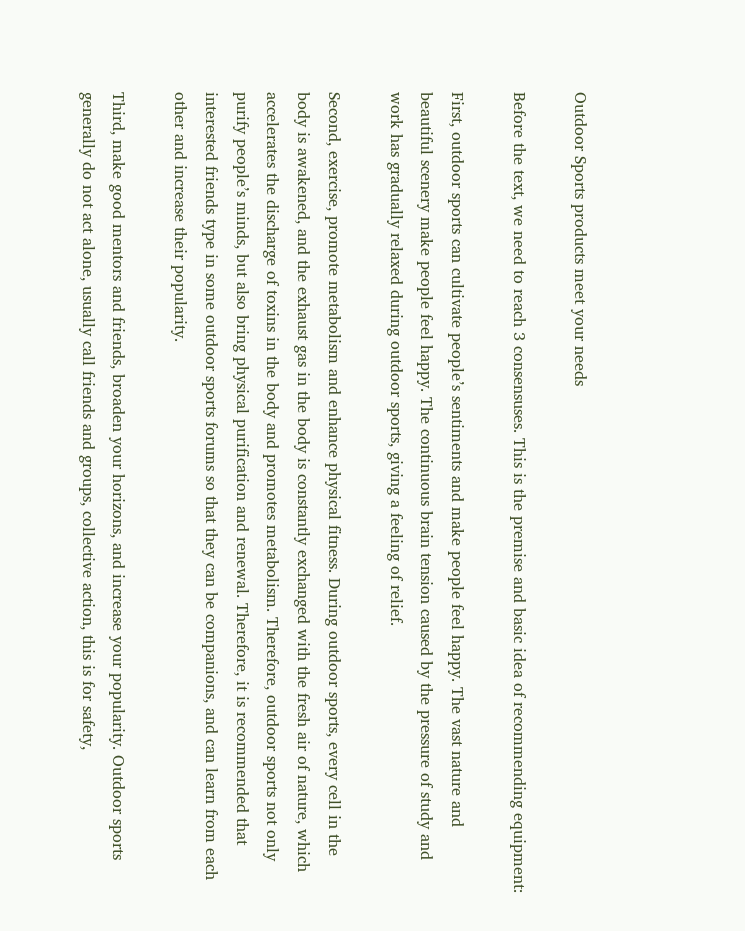Outdoor Sports products meet your needs

Before the text, we need to reach 3 consensuses. This is the premise and basic idea of recommending equipment:

First, outdoor sports can cultivate people’s sentiments and make people feel happy. The vast nature and beautiful scenery make people feel happy. The continuous brain tension caused by the pressure of study and work has gradually relaxed during outdoor sports, giving a feeling of relief.

Second, exercise, promote metabolism and enhance physical fitness. During outdoor sports, every cell in the body is awakened, and the exhaust gas in the body is constantly exchanged with the fresh air of nature, which accelerates the discharge of toxins in the body and promotes metabolism. Therefore, outdoor sports not only purify people’s minds, but also bring physical purification and renewal. Therefore, it is recommended that interested friends type in some outdoor sports forums so that they can be companions, and can learn from each other and increase their popularity.

Third, make good mentors and friends, broaden your horizons, and increase your popularity. Outdoor sports generally do not act alone, usually call friends and groups, collective action, this is for safety,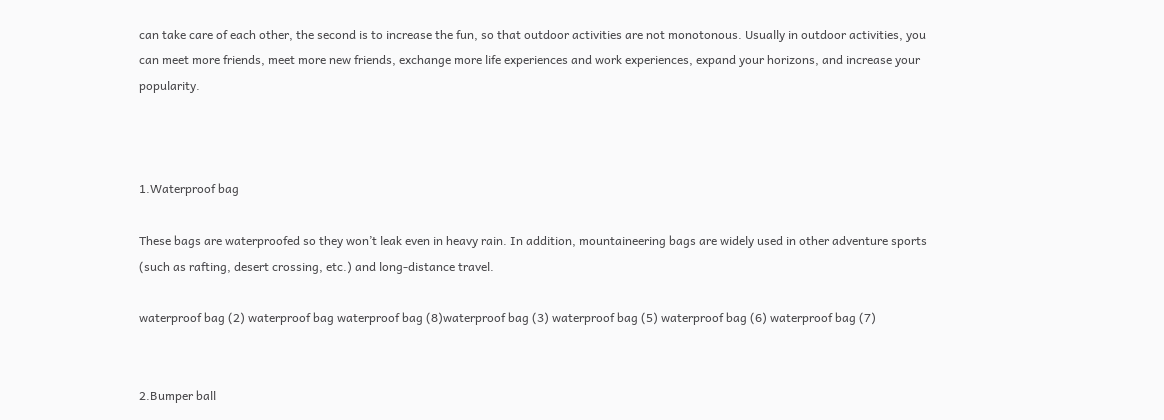can take care of each other, the second is to increase the fun, so that outdoor activities are not monotonous. Usually in outdoor activities, you can meet more friends, meet more new friends, exchange more life experiences and work experiences, expand your horizons, and increase your popularity.



1.Waterproof bag

These bags are waterproofed so they won’t leak even in heavy rain. In addition, mountaineering bags are widely used in other adventure sports (such as rafting, desert crossing, etc.) and long-distance travel.

waterproof bag (2) waterproof bag waterproof bag (8)waterproof bag (3) waterproof bag (5) waterproof bag (6) waterproof bag (7)


2.Bumper ball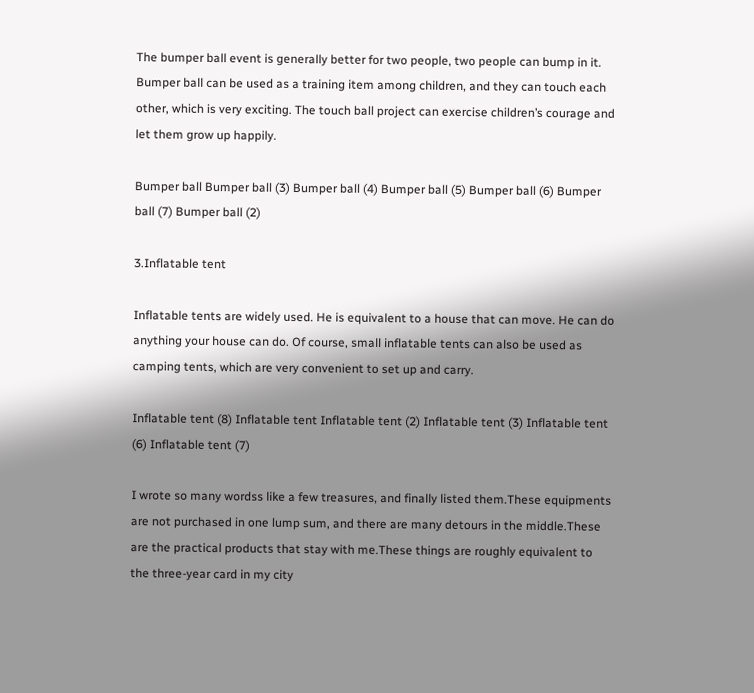The bumper ball event is generally better for two people, two people can bump in it. Bumper ball can be used as a training item among children, and they can touch each other, which is very exciting. The touch ball project can exercise children’s courage and let them grow up happily.

Bumper ball Bumper ball (3) Bumper ball (4) Bumper ball (5) Bumper ball (6) Bumper ball (7) Bumper ball (2)

3.Inflatable tent

Inflatable tents are widely used. He is equivalent to a house that can move. He can do anything your house can do. Of course, small inflatable tents can also be used as camping tents, which are very convenient to set up and carry.

Inflatable tent (8) Inflatable tent Inflatable tent (2) Inflatable tent (3) Inflatable tent (6) Inflatable tent (7)

I wrote so many wordss like a few treasures, and finally listed them.These equipments are not purchased in one lump sum, and there are many detours in the middle.These are the practical products that stay with me.These things are roughly equivalent to the three-year card in my city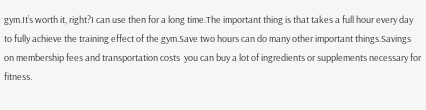gym.It’s worth it, right?I can use then for a long time.The important thing is that takes a full hour every day to fully achieve the training effect of the gym.Save two hours can do many other important things.Savings on membership fees and transportation costs  you can buy a lot of ingredients or supplements necessary for fitness.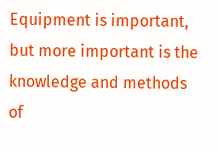Equipment is important, but more important is the knowledge and methods of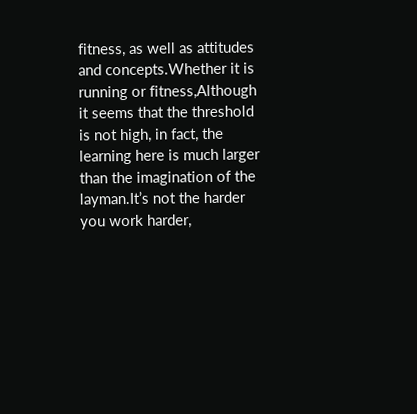fitness, as well as attitudes and concepts.Whether it is running or fitness,Although it seems that the threshold is not high, in fact, the learning here is much larger than the imagination of the layman.It’s not the harder you work harder,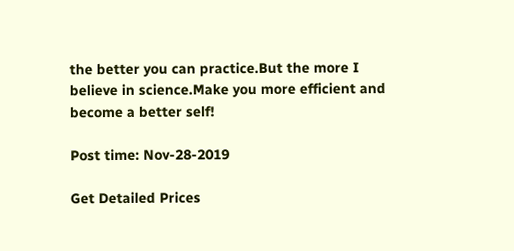the better you can practice.But the more I believe in science.Make you more efficient and become a better self!

Post time: Nov-28-2019

Get Detailed Prices